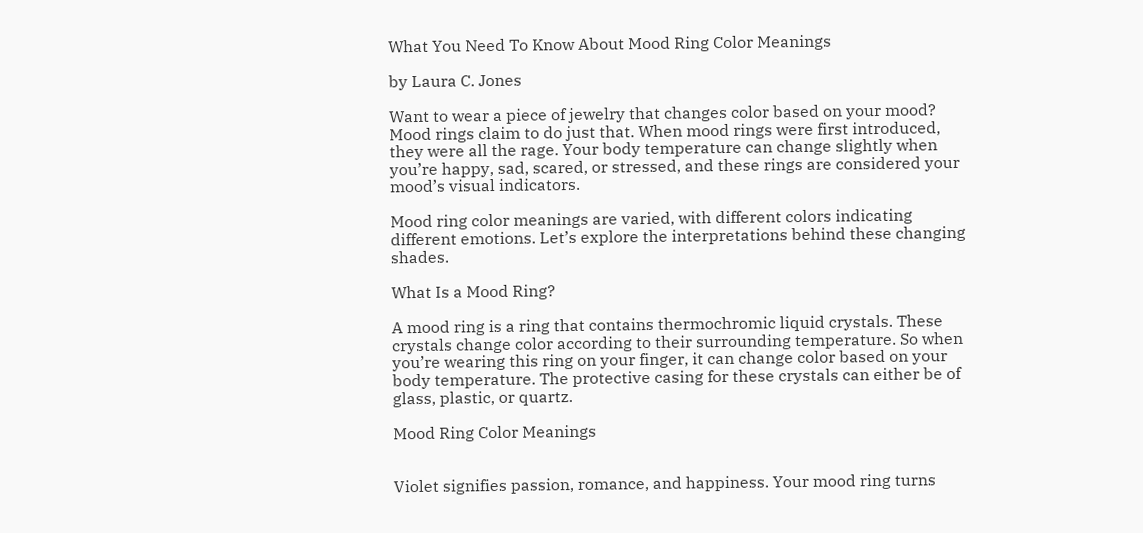What You Need To Know About Mood Ring Color Meanings

by Laura C. Jones

Want to wear a piece of jewelry that changes color based on your mood? Mood rings claim to do just that. When mood rings were first introduced, they were all the rage. Your body temperature can change slightly when you’re happy, sad, scared, or stressed, and these rings are considered your mood’s visual indicators.

Mood ring color meanings are varied, with different colors indicating different emotions. Let’s explore the interpretations behind these changing shades.

What Is a Mood Ring?

A mood ring is a ring that contains thermochromic liquid crystals. These crystals change color according to their surrounding temperature. So when you’re wearing this ring on your finger, it can change color based on your body temperature. The protective casing for these crystals can either be of glass, plastic, or quartz.

Mood Ring Color Meanings


Violet signifies passion, romance, and happiness. Your mood ring turns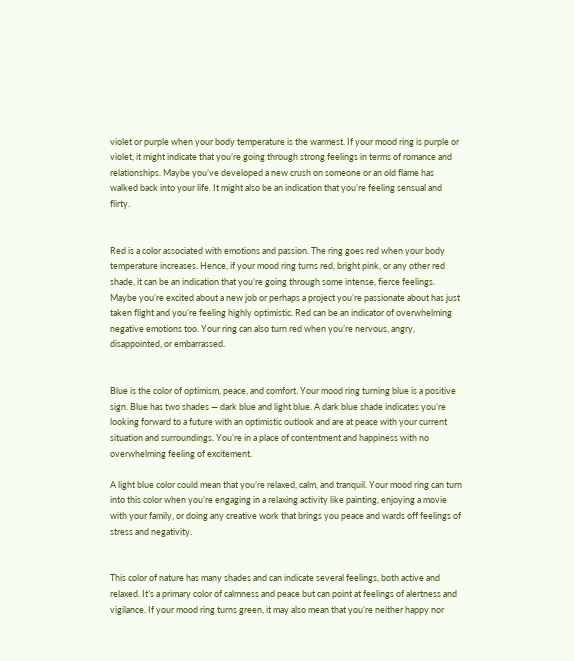violet or purple when your body temperature is the warmest. If your mood ring is purple or violet, it might indicate that you’re going through strong feelings in terms of romance and relationships. Maybe you’ve developed a new crush on someone or an old flame has walked back into your life. It might also be an indication that you’re feeling sensual and flirty.


Red is a color associated with emotions and passion. The ring goes red when your body temperature increases. Hence, if your mood ring turns red, bright pink, or any other red shade, it can be an indication that you’re going through some intense, fierce feelings. Maybe you’re excited about a new job or perhaps a project you’re passionate about has just taken flight and you’re feeling highly optimistic. Red can be an indicator of overwhelming negative emotions too. Your ring can also turn red when you’re nervous, angry, disappointed, or embarrassed.


Blue is the color of optimism, peace, and comfort. Your mood ring turning blue is a positive sign. Blue has two shades — dark blue and light blue. A dark blue shade indicates you’re looking forward to a future with an optimistic outlook and are at peace with your current situation and surroundings. You’re in a place of contentment and happiness with no overwhelming feeling of excitement.

A light blue color could mean that you’re relaxed, calm, and tranquil. Your mood ring can turn into this color when you’re engaging in a relaxing activity like painting, enjoying a movie with your family, or doing any creative work that brings you peace and wards off feelings of stress and negativity.


This color of nature has many shades and can indicate several feelings, both active and relaxed. It’s a primary color of calmness and peace but can point at feelings of alertness and vigilance. If your mood ring turns green, it may also mean that you’re neither happy nor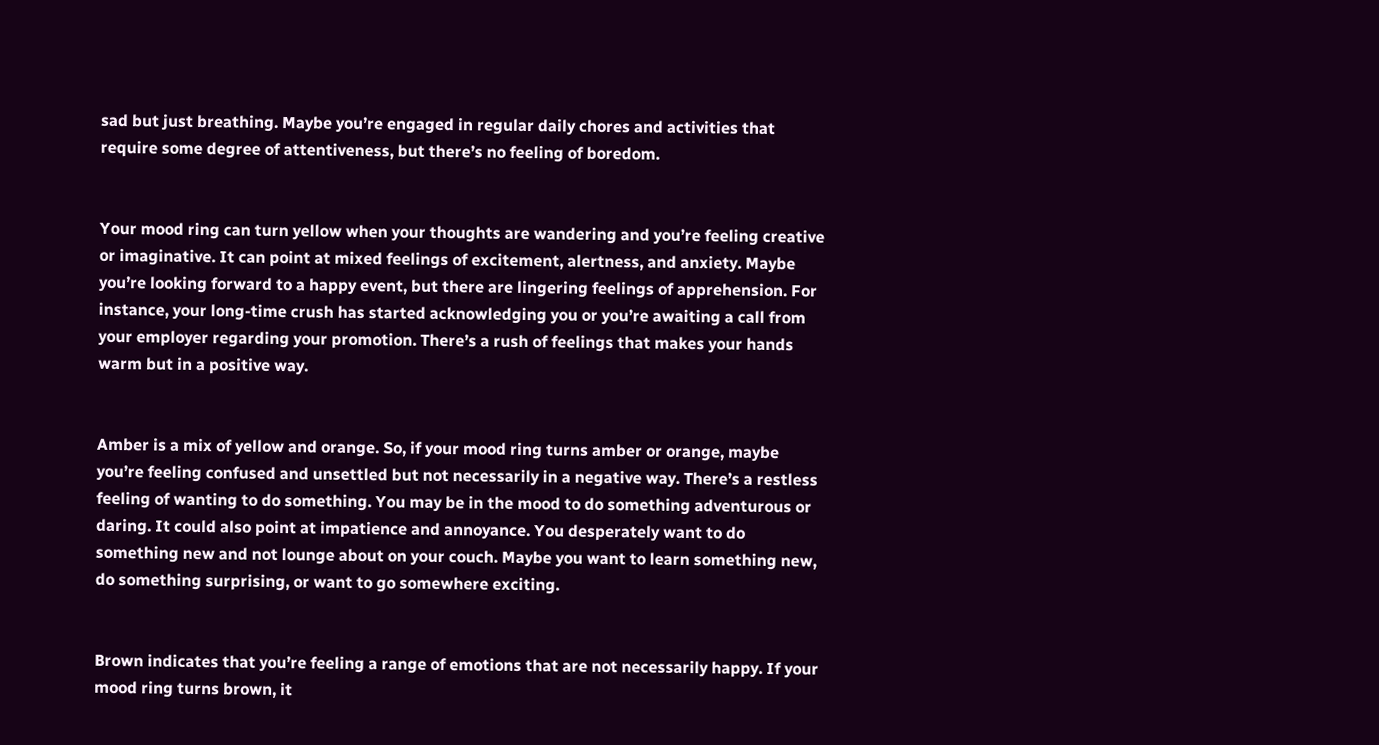sad but just breathing. Maybe you’re engaged in regular daily chores and activities that require some degree of attentiveness, but there’s no feeling of boredom.


Your mood ring can turn yellow when your thoughts are wandering and you’re feeling creative or imaginative. It can point at mixed feelings of excitement, alertness, and anxiety. Maybe you’re looking forward to a happy event, but there are lingering feelings of apprehension. For instance, your long-time crush has started acknowledging you or you’re awaiting a call from your employer regarding your promotion. There’s a rush of feelings that makes your hands warm but in a positive way.


Amber is a mix of yellow and orange. So, if your mood ring turns amber or orange, maybe you’re feeling confused and unsettled but not necessarily in a negative way. There’s a restless feeling of wanting to do something. You may be in the mood to do something adventurous or daring. It could also point at impatience and annoyance. You desperately want to do something new and not lounge about on your couch. Maybe you want to learn something new, do something surprising, or want to go somewhere exciting.


Brown indicates that you’re feeling a range of emotions that are not necessarily happy. If your mood ring turns brown, it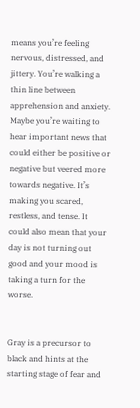means you’re feeling nervous, distressed, and jittery. You’re walking a thin line between apprehension and anxiety. Maybe you’re waiting to hear important news that could either be positive or negative but veered more towards negative. It’s making you scared, restless, and tense. It could also mean that your day is not turning out good and your mood is taking a turn for the worse.


Gray is a precursor to black and hints at the starting stage of fear and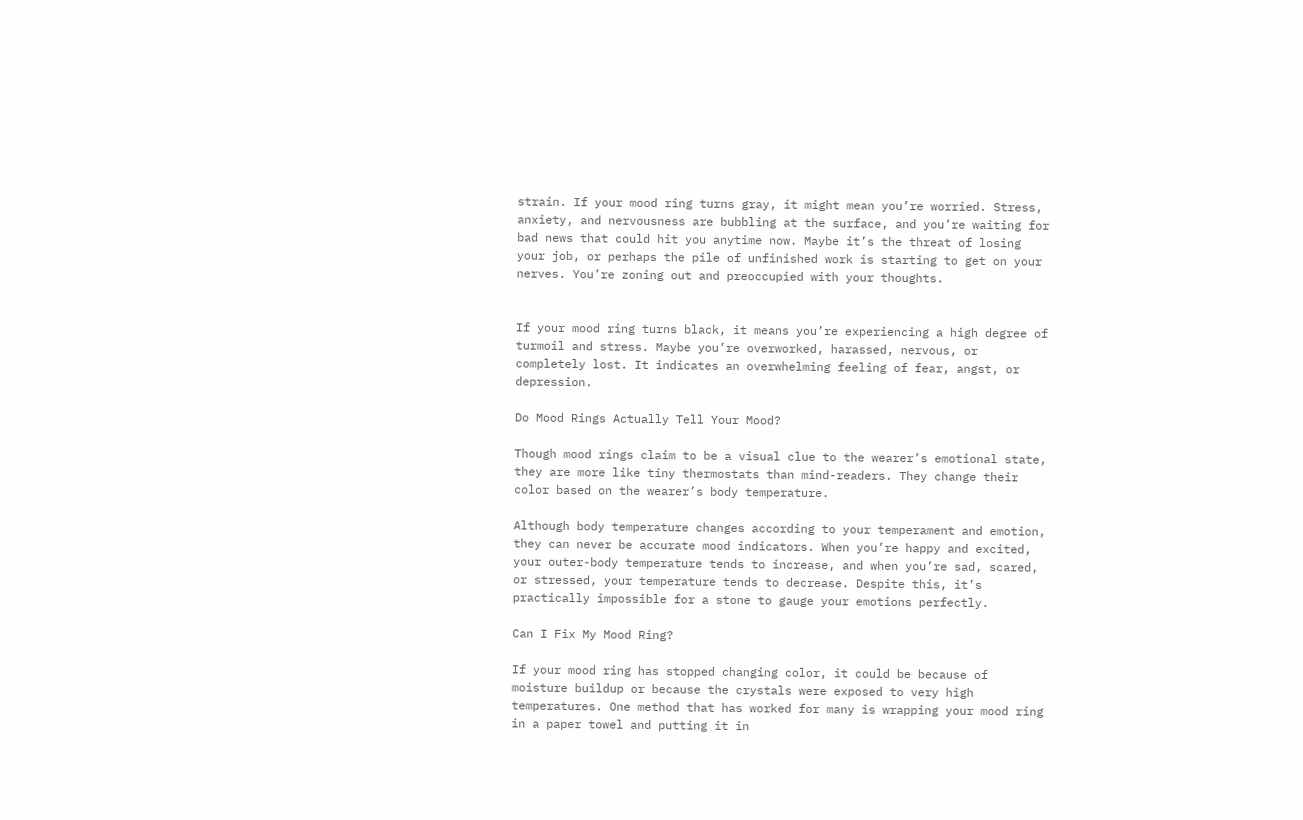strain. If your mood ring turns gray, it might mean you’re worried. Stress, anxiety, and nervousness are bubbling at the surface, and you’re waiting for bad news that could hit you anytime now. Maybe it’s the threat of losing your job, or perhaps the pile of unfinished work is starting to get on your nerves. You’re zoning out and preoccupied with your thoughts.


If your mood ring turns black, it means you’re experiencing a high degree of turmoil and stress. Maybe you’re overworked, harassed, nervous, or completely lost. It indicates an overwhelming feeling of fear, angst, or depression.

Do Mood Rings Actually Tell Your Mood?

Though mood rings claim to be a visual clue to the wearer’s emotional state, they are more like tiny thermostats than mind-readers. They change their color based on the wearer’s body temperature.

Although body temperature changes according to your temperament and emotion, they can never be accurate mood indicators. When you’re happy and excited, your outer-body temperature tends to increase, and when you’re sad, scared, or stressed, your temperature tends to decrease. Despite this, it’s practically impossible for a stone to gauge your emotions perfectly.

Can I Fix My Mood Ring?

If your mood ring has stopped changing color, it could be because of moisture buildup or because the crystals were exposed to very high temperatures. One method that has worked for many is wrapping your mood ring in a paper towel and putting it in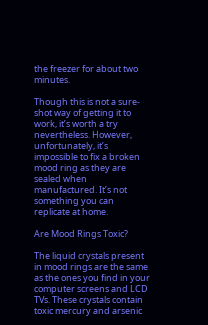the freezer for about two minutes.

Though this is not a sure-shot way of getting it to work, it’s worth a try nevertheless. However, unfortunately, it’s impossible to fix a broken mood ring as they are sealed when manufactured. It’s not something you can replicate at home.

Are Mood Rings Toxic?

The liquid crystals present in mood rings are the same as the ones you find in your computer screens and LCD TVs. These crystals contain toxic mercury and arsenic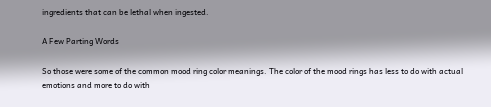ingredients that can be lethal when ingested.

A Few Parting Words

So those were some of the common mood ring color meanings. The color of the mood rings has less to do with actual emotions and more to do with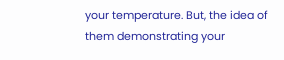your temperature. But, the idea of them demonstrating your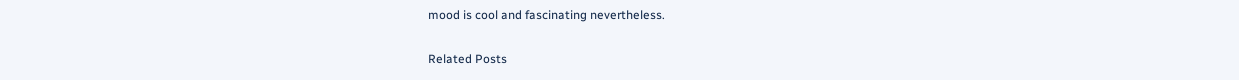mood is cool and fascinating nevertheless.

Related Posts